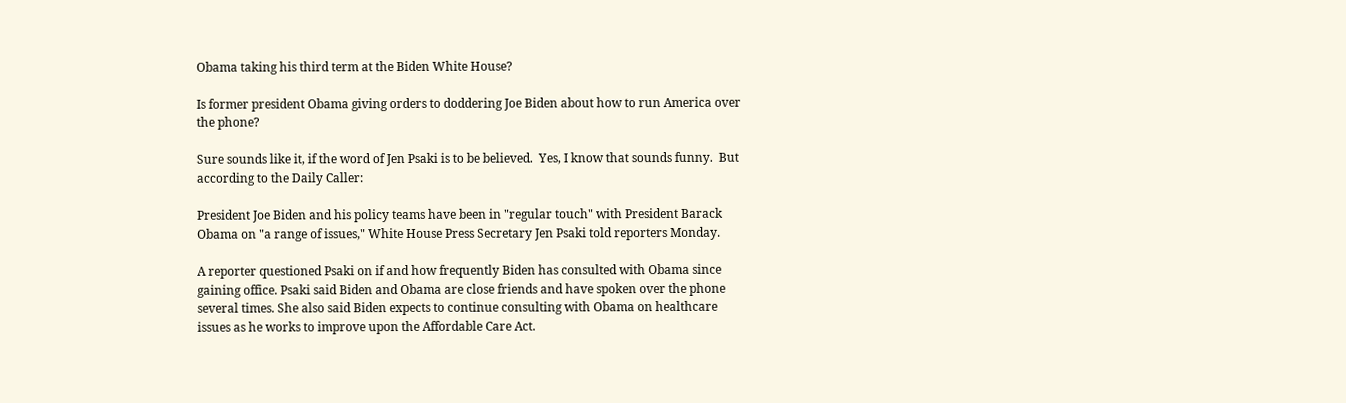Obama taking his third term at the Biden White House?

Is former president Obama giving orders to doddering Joe Biden about how to run America over the phone?

Sure sounds like it, if the word of Jen Psaki is to be believed.  Yes, I know that sounds funny.  But according to the Daily Caller:

President Joe Biden and his policy teams have been in "regular touch" with President Barack Obama on "a range of issues," White House Press Secretary Jen Psaki told reporters Monday.

A reporter questioned Psaki on if and how frequently Biden has consulted with Obama since gaining office. Psaki said Biden and Obama are close friends and have spoken over the phone several times. She also said Biden expects to continue consulting with Obama on healthcare issues as he works to improve upon the Affordable Care Act.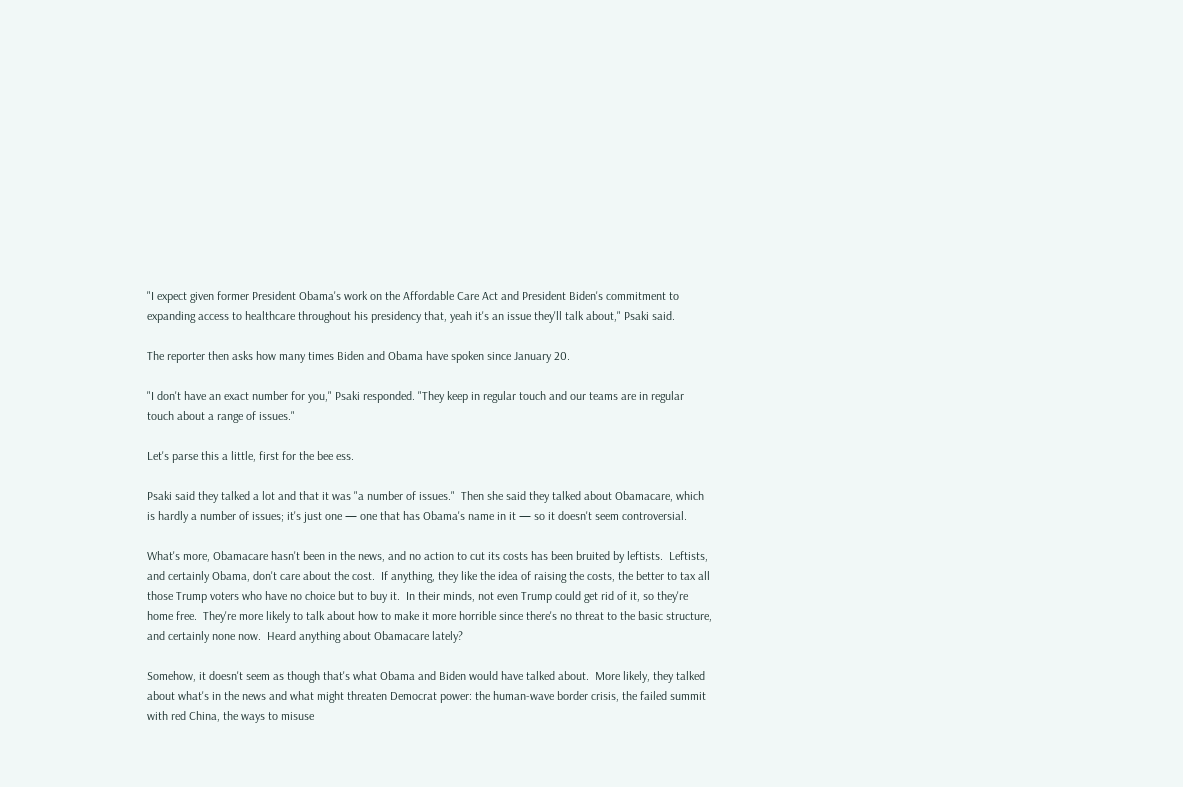"I expect given former President Obama's work on the Affordable Care Act and President Biden's commitment to expanding access to healthcare throughout his presidency that, yeah it's an issue they'll talk about," Psaki said.

The reporter then asks how many times Biden and Obama have spoken since January 20.

"I don't have an exact number for you," Psaki responded. "They keep in regular touch and our teams are in regular touch about a range of issues."

Let's parse this a little, first for the bee ess.

Psaki said they talked a lot and that it was "a number of issues."  Then she said they talked about Obamacare, which is hardly a number of issues; it's just one — one that has Obama's name in it — so it doesn't seem controversial.

What's more, Obamacare hasn't been in the news, and no action to cut its costs has been bruited by leftists.  Leftists, and certainly Obama, don't care about the cost.  If anything, they like the idea of raising the costs, the better to tax all those Trump voters who have no choice but to buy it.  In their minds, not even Trump could get rid of it, so they're home free.  They're more likely to talk about how to make it more horrible since there's no threat to the basic structure, and certainly none now.  Heard anything about Obamacare lately?

Somehow, it doesn't seem as though that's what Obama and Biden would have talked about.  More likely, they talked about what's in the news and what might threaten Democrat power: the human-wave border crisis, the failed summit with red China, the ways to misuse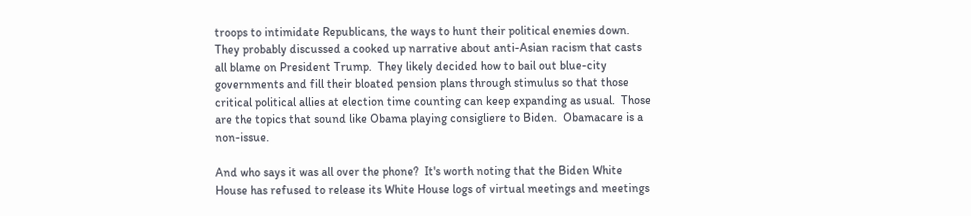troops to intimidate Republicans, the ways to hunt their political enemies down.  They probably discussed a cooked up narrative about anti-Asian racism that casts all blame on President Trump.  They likely decided how to bail out blue-city governments and fill their bloated pension plans through stimulus so that those critical political allies at election time counting can keep expanding as usual.  Those are the topics that sound like Obama playing consigliere to Biden.  Obamacare is a non-issue.

And who says it was all over the phone?  It's worth noting that the Biden White House has refused to release its White House logs of virtual meetings and meetings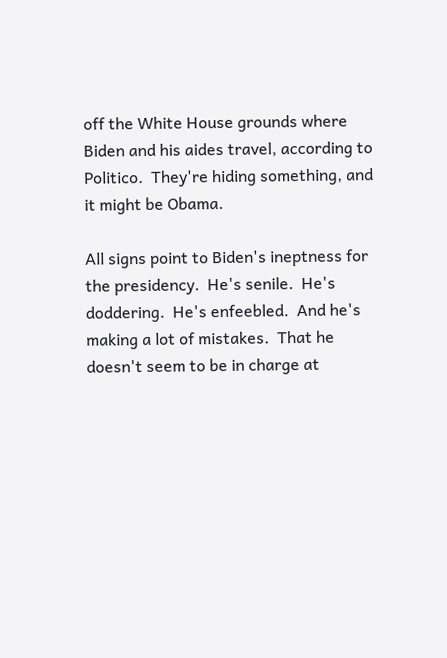off the White House grounds where Biden and his aides travel, according to Politico.  They're hiding something, and it might be Obama.

All signs point to Biden's ineptness for the presidency.  He's senile.  He's doddering.  He's enfeebled.  And he's making a lot of mistakes.  That he doesn't seem to be in charge at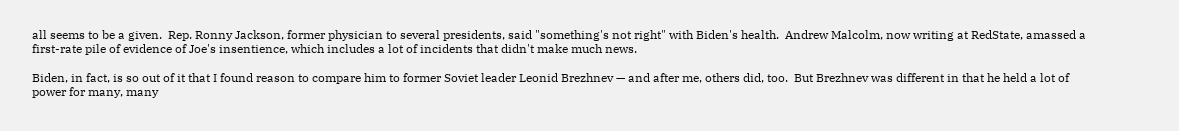all seems to be a given.  Rep. Ronny Jackson, former physician to several presidents, said "something's not right" with Biden's health.  Andrew Malcolm, now writing at RedState, amassed a first-rate pile of evidence of Joe's insentience, which includes a lot of incidents that didn't make much news.

Biden, in fact, is so out of it that I found reason to compare him to former Soviet leader Leonid Brezhnev — and after me, others did, too.  But Brezhnev was different in that he held a lot of power for many, many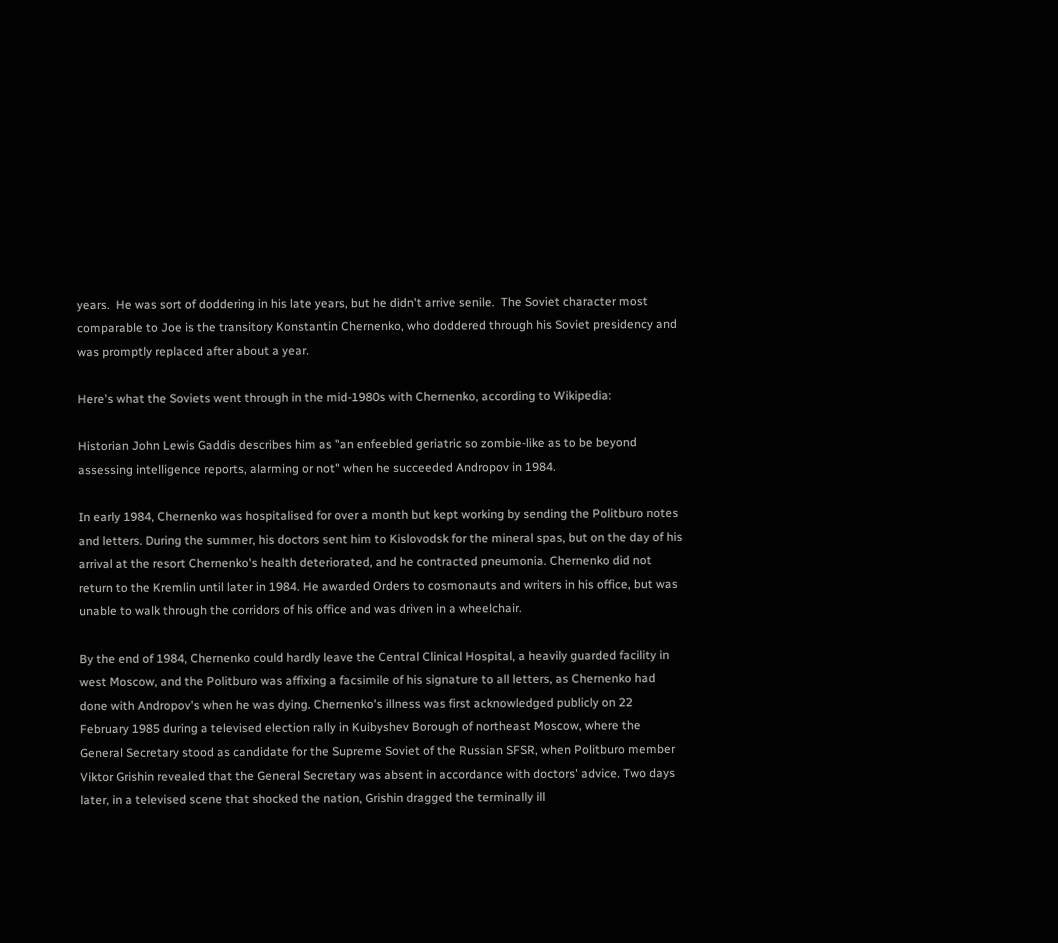years.  He was sort of doddering in his late years, but he didn't arrive senile.  The Soviet character most comparable to Joe is the transitory Konstantin Chernenko, who doddered through his Soviet presidency and was promptly replaced after about a year.

Here's what the Soviets went through in the mid-1980s with Chernenko, according to Wikipedia:

Historian John Lewis Gaddis describes him as "an enfeebled geriatric so zombie-like as to be beyond assessing intelligence reports, alarming or not" when he succeeded Andropov in 1984.

In early 1984, Chernenko was hospitalised for over a month but kept working by sending the Politburo notes and letters. During the summer, his doctors sent him to Kislovodsk for the mineral spas, but on the day of his arrival at the resort Chernenko's health deteriorated, and he contracted pneumonia. Chernenko did not return to the Kremlin until later in 1984. He awarded Orders to cosmonauts and writers in his office, but was unable to walk through the corridors of his office and was driven in a wheelchair.

By the end of 1984, Chernenko could hardly leave the Central Clinical Hospital, a heavily guarded facility in west Moscow, and the Politburo was affixing a facsimile of his signature to all letters, as Chernenko had done with Andropov's when he was dying. Chernenko's illness was first acknowledged publicly on 22 February 1985 during a televised election rally in Kuibyshev Borough of northeast Moscow, where the General Secretary stood as candidate for the Supreme Soviet of the Russian SFSR, when Politburo member Viktor Grishin revealed that the General Secretary was absent in accordance with doctors' advice. Two days later, in a televised scene that shocked the nation, Grishin dragged the terminally ill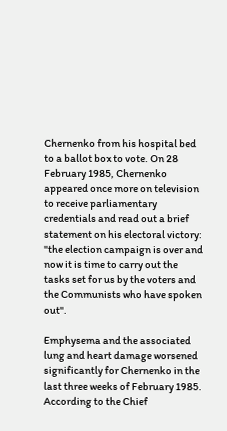Chernenko from his hospital bed to a ballot box to vote. On 28 February 1985, Chernenko appeared once more on television to receive parliamentary credentials and read out a brief statement on his electoral victory: "the election campaign is over and now it is time to carry out the tasks set for us by the voters and the Communists who have spoken out".

Emphysema and the associated lung and heart damage worsened significantly for Chernenko in the last three weeks of February 1985. According to the Chief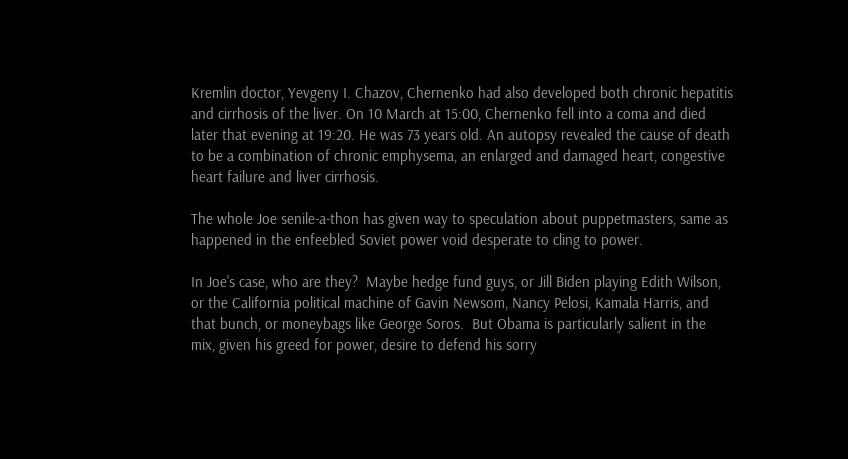Kremlin doctor, Yevgeny I. Chazov, Chernenko had also developed both chronic hepatitis and cirrhosis of the liver. On 10 March at 15:00, Chernenko fell into a coma and died later that evening at 19:20. He was 73 years old. An autopsy revealed the cause of death to be a combination of chronic emphysema, an enlarged and damaged heart, congestive heart failure and liver cirrhosis.

The whole Joe senile-a-thon has given way to speculation about puppetmasters, same as happened in the enfeebled Soviet power void desperate to cling to power.

In Joe's case, who are they?  Maybe hedge fund guys, or Jill Biden playing Edith Wilson, or the California political machine of Gavin Newsom, Nancy Pelosi, Kamala Harris, and that bunch, or moneybags like George Soros.  But Obama is particularly salient in the mix, given his greed for power, desire to defend his sorry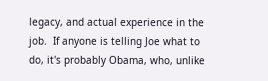legacy, and actual experience in the job.  If anyone is telling Joe what to do, it's probably Obama, who, unlike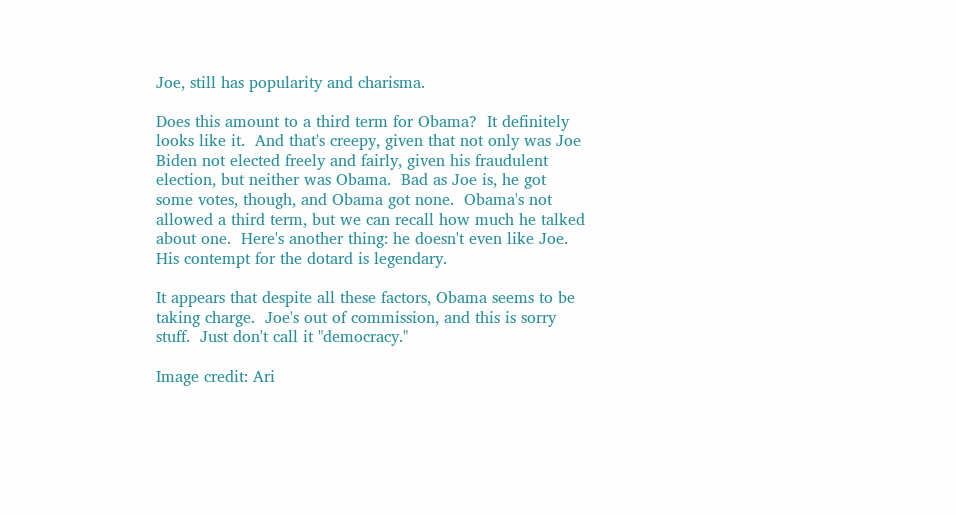Joe, still has popularity and charisma.

Does this amount to a third term for Obama?  It definitely looks like it.  And that's creepy, given that not only was Joe Biden not elected freely and fairly, given his fraudulent election, but neither was Obama.  Bad as Joe is, he got some votes, though, and Obama got none.  Obama's not allowed a third term, but we can recall how much he talked about one.  Here's another thing: he doesn't even like Joe.  His contempt for the dotard is legendary.

It appears that despite all these factors, Obama seems to be taking charge.  Joe's out of commission, and this is sorry stuff.  Just don't call it "democracy."

Image credit: Ari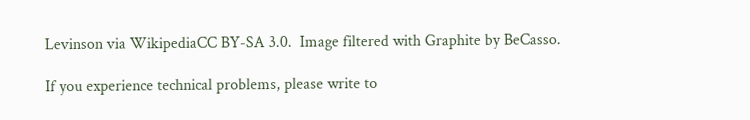Levinson via WikipediaCC BY-SA 3.0.  Image filtered with Graphite by BeCasso.

If you experience technical problems, please write to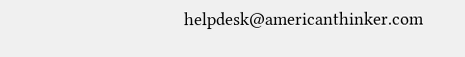helpdesk@americanthinker.com